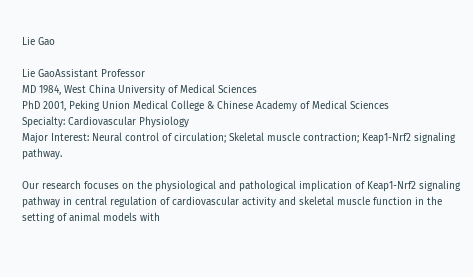Lie Gao

Lie GaoAssistant Professor
MD 1984, West China University of Medical Sciences
PhD 2001, Peking Union Medical College & Chinese Academy of Medical Sciences
Specialty: Cardiovascular Physiology
Major Interest: Neural control of circulation; Skeletal muscle contraction; Keap1-Nrf2 signaling pathway.

Our research focuses on the physiological and pathological implication of Keap1-Nrf2 signaling pathway in central regulation of cardiovascular activity and skeletal muscle function in the setting of animal models with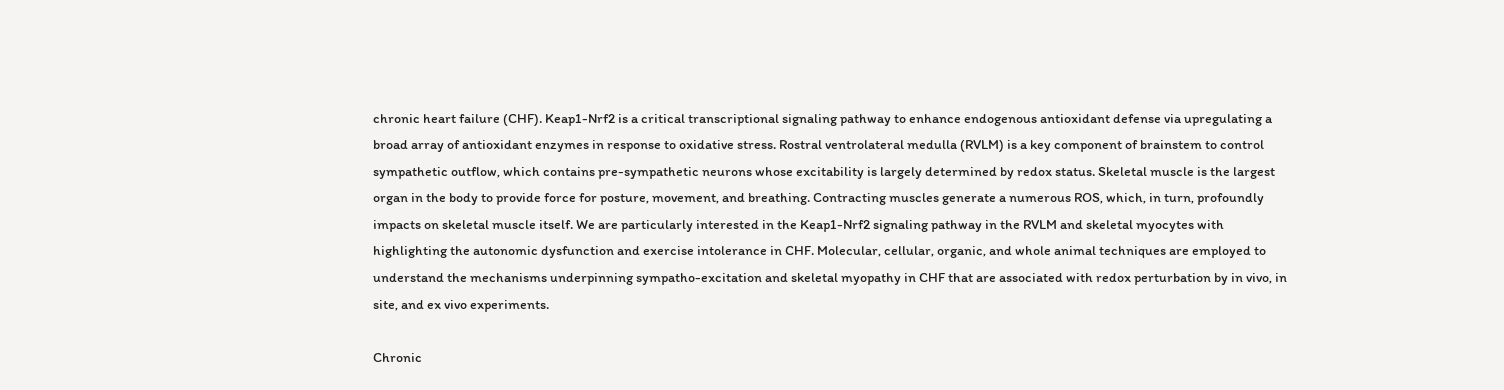chronic heart failure (CHF). Keap1-Nrf2 is a critical transcriptional signaling pathway to enhance endogenous antioxidant defense via upregulating a broad array of antioxidant enzymes in response to oxidative stress. Rostral ventrolateral medulla (RVLM) is a key component of brainstem to control sympathetic outflow, which contains pre-sympathetic neurons whose excitability is largely determined by redox status. Skeletal muscle is the largest organ in the body to provide force for posture, movement, and breathing. Contracting muscles generate a numerous ROS, which, in turn, profoundly impacts on skeletal muscle itself. We are particularly interested in the Keap1-Nrf2 signaling pathway in the RVLM and skeletal myocytes with highlighting the autonomic dysfunction and exercise intolerance in CHF. Molecular, cellular, organic, and whole animal techniques are employed to understand the mechanisms underpinning sympatho-excitation and skeletal myopathy in CHF that are associated with redox perturbation by in vivo, in site, and ex vivo experiments.

Chronic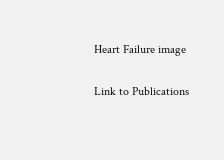Heart Failure image

Link to Publications